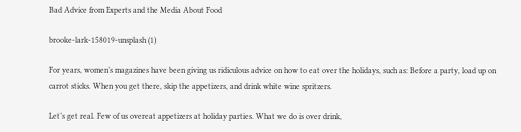Bad Advice from Experts and the Media About Food

brooke-lark-158019-unsplash (1)

For years, women’s magazines have been giving us ridiculous advice on how to eat over the holidays, such as: Before a party, load up on carrot sticks. When you get there, skip the appetizers, and drink white wine spritzers.

Let’s get real. Few of us overeat appetizers at holiday parties. What we do is over drink,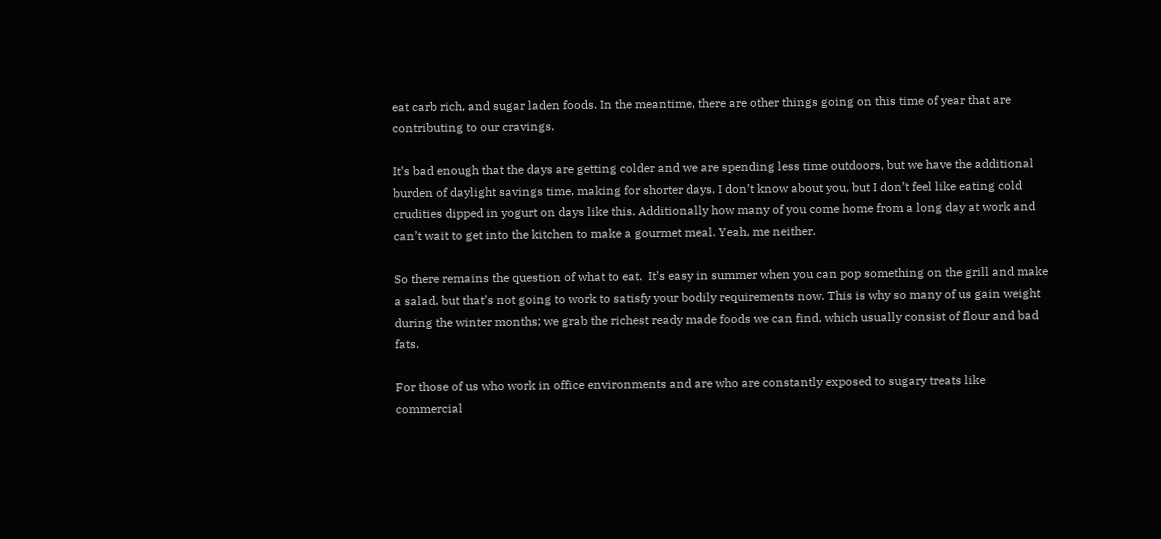eat carb rich, and sugar laden foods. In the meantime, there are other things going on this time of year that are contributing to our cravings.

It’s bad enough that the days are getting colder and we are spending less time outdoors, but we have the additional burden of daylight savings time, making for shorter days. I don’t know about you, but I don’t feel like eating cold crudities dipped in yogurt on days like this. Additionally how many of you come home from a long day at work and can’t wait to get into the kitchen to make a gourmet meal. Yeah, me neither.

So there remains the question of what to eat.  It’s easy in summer when you can pop something on the grill and make a salad, but that’s not going to work to satisfy your bodily requirements now. This is why so many of us gain weight during the winter months; we grab the richest ready made foods we can find, which usually consist of flour and bad fats.

For those of us who work in office environments and are who are constantly exposed to sugary treats like commercial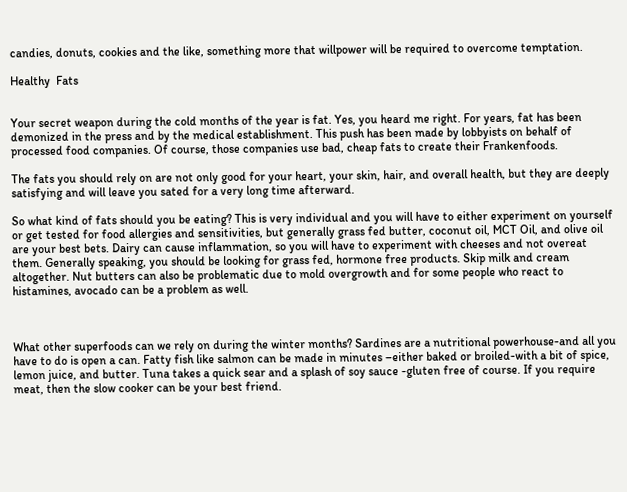candies, donuts, cookies and the like, something more that willpower will be required to overcome temptation.

Healthy  Fats


Your secret weapon during the cold months of the year is fat. Yes, you heard me right. For years, fat has been demonized in the press and by the medical establishment. This push has been made by lobbyists on behalf of processed food companies. Of course, those companies use bad, cheap fats to create their Frankenfoods.

The fats you should rely on are not only good for your heart, your skin, hair, and overall health, but they are deeply satisfying and will leave you sated for a very long time afterward.

So what kind of fats should you be eating? This is very individual and you will have to either experiment on yourself or get tested for food allergies and sensitivities, but generally grass fed butter, coconut oil, MCT Oil, and olive oil are your best bets. Dairy can cause inflammation, so you will have to experiment with cheeses and not overeat them. Generally speaking, you should be looking for grass fed, hormone free products. Skip milk and cream altogether. Nut butters can also be problematic due to mold overgrowth and for some people who react to histamines, avocado can be a problem as well.



What other superfoods can we rely on during the winter months? Sardines are a nutritional powerhouse-and all you have to do is open a can. Fatty fish like salmon can be made in minutes –either baked or broiled-with a bit of spice, lemon juice, and butter. Tuna takes a quick sear and a splash of soy sauce -gluten free of course. If you require meat, then the slow cooker can be your best friend.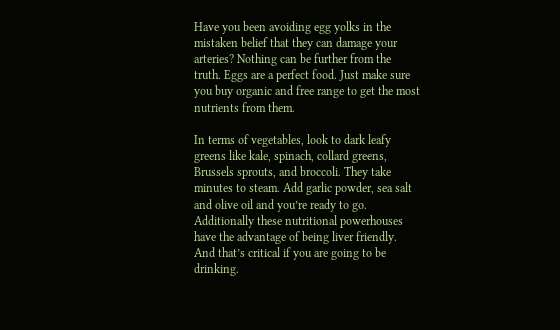Have you been avoiding egg yolks in the mistaken belief that they can damage your arteries? Nothing can be further from the truth. Eggs are a perfect food. Just make sure you buy organic and free range to get the most nutrients from them.

In terms of vegetables, look to dark leafy greens like kale, spinach, collard greens, Brussels sprouts, and broccoli. They take minutes to steam. Add garlic powder, sea salt and olive oil and you’re ready to go. Additionally these nutritional powerhouses have the advantage of being liver friendly. And that’s critical if you are going to be drinking.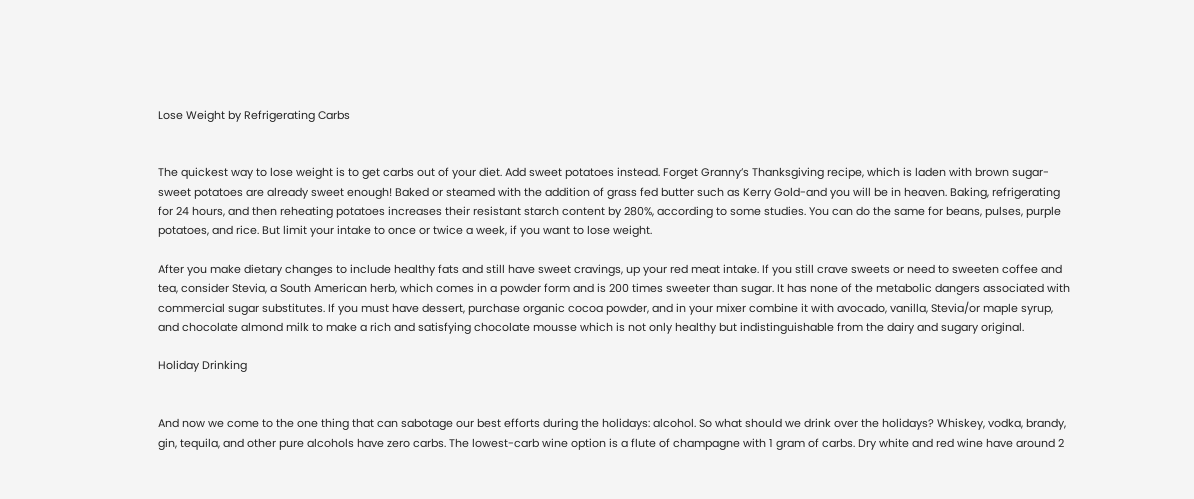Lose Weight by Refrigerating Carbs


The quickest way to lose weight is to get carbs out of your diet. Add sweet potatoes instead. Forget Granny’s Thanksgiving recipe, which is laden with brown sugar-sweet potatoes are already sweet enough! Baked or steamed with the addition of grass fed butter such as Kerry Gold-and you will be in heaven. Baking, refrigerating for 24 hours, and then reheating potatoes increases their resistant starch content by 280%, according to some studies. You can do the same for beans, pulses, purple potatoes, and rice. But limit your intake to once or twice a week, if you want to lose weight.

After you make dietary changes to include healthy fats and still have sweet cravings, up your red meat intake. If you still crave sweets or need to sweeten coffee and tea, consider Stevia, a South American herb, which comes in a powder form and is 200 times sweeter than sugar. It has none of the metabolic dangers associated with commercial sugar substitutes. If you must have dessert, purchase organic cocoa powder, and in your mixer combine it with avocado, vanilla, Stevia/or maple syrup, and chocolate almond milk to make a rich and satisfying chocolate mousse which is not only healthy but indistinguishable from the dairy and sugary original.

Holiday Drinking


And now we come to the one thing that can sabotage our best efforts during the holidays: alcohol. So what should we drink over the holidays? Whiskey, vodka, brandy, gin, tequila, and other pure alcohols have zero carbs. The lowest-carb wine option is a flute of champagne with 1 gram of carbs. Dry white and red wine have around 2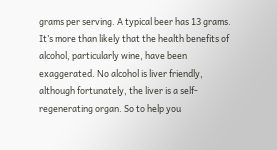grams per serving. A typical beer has 13 grams.  It’s more than likely that the health benefits of alcohol, particularly wine, have been exaggerated. No alcohol is liver friendly, although fortunately, the liver is a self-regenerating organ. So to help you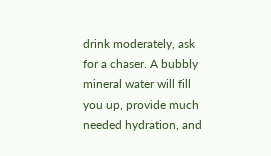drink moderately, ask for a chaser. A bubbly mineral water will fill you up, provide much needed hydration, and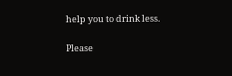help you to drink less.

Please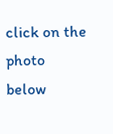click on the photo below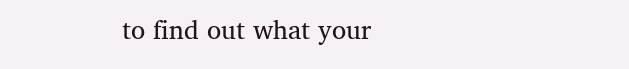to find out what your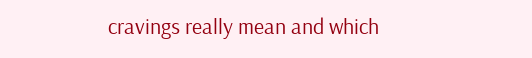cravings really mean and which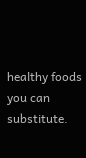healthy foods you can substitute.